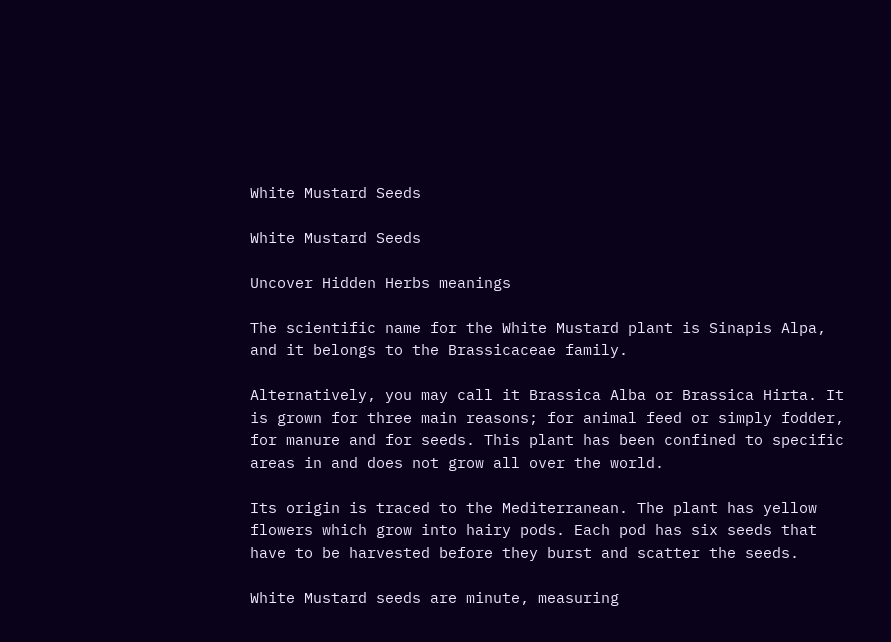White Mustard Seeds

White Mustard Seeds

Uncover Hidden Herbs meanings

The scientific name for the White Mustard plant is Sinapis Alpa, and it belongs to the Brassicaceae family.

Alternatively, you may call it Brassica Alba or Brassica Hirta. It is grown for three main reasons; for animal feed or simply fodder, for manure and for seeds. This plant has been confined to specific areas in and does not grow all over the world.

Its origin is traced to the Mediterranean. The plant has yellow flowers which grow into hairy pods. Each pod has six seeds that have to be harvested before they burst and scatter the seeds.

White Mustard seeds are minute, measuring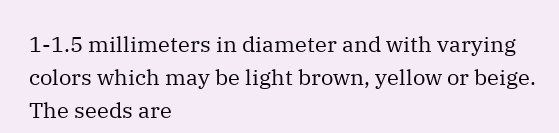1-1.5 millimeters in diameter and with varying colors which may be light brown, yellow or beige. The seeds are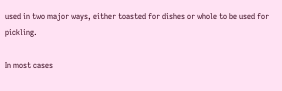used in two major ways, either toasted for dishes or whole to be used for pickling.

In most cases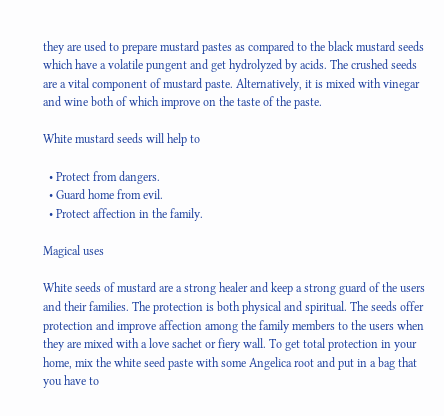they are used to prepare mustard pastes as compared to the black mustard seeds which have a volatile pungent and get hydrolyzed by acids. The crushed seeds are a vital component of mustard paste. Alternatively, it is mixed with vinegar and wine both of which improve on the taste of the paste.

White mustard seeds will help to

  • Protect from dangers.
  • Guard home from evil.
  • Protect affection in the family.

Magical uses

White seeds of mustard are a strong healer and keep a strong guard of the users and their families. The protection is both physical and spiritual. The seeds offer protection and improve affection among the family members to the users when they are mixed with a love sachet or fiery wall. To get total protection in your home, mix the white seed paste with some Angelica root and put in a bag that you have to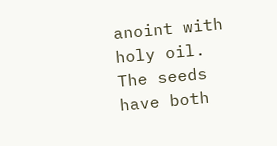anoint with holy oil. The seeds have both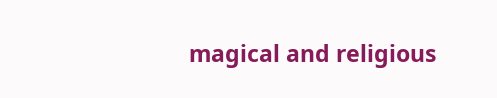magical and religious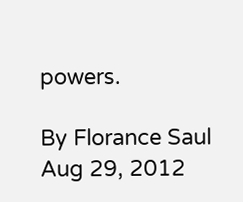powers.

By Florance Saul
Aug 29, 2012